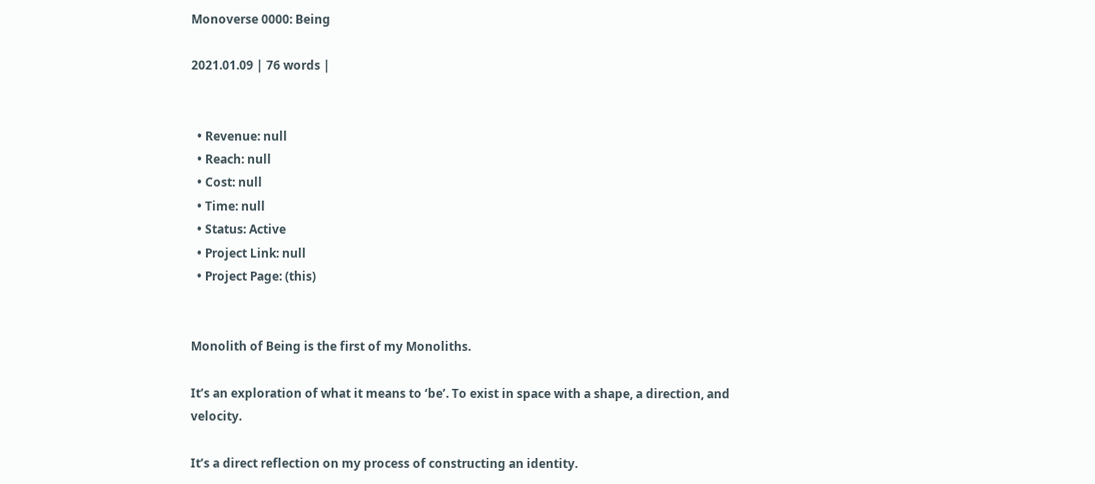Monoverse 0000: Being

2021.01.09 | 76 words |


  • Revenue: null
  • Reach: null
  • Cost: null
  • Time: null
  • Status: Active
  • Project Link: null
  • Project Page: (this)


Monolith of Being is the first of my Monoliths.

It’s an exploration of what it means to ‘be’. To exist in space with a shape, a direction, and velocity.

It’s a direct reflection on my process of constructing an identity.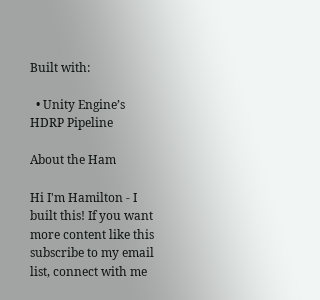Built with:

  • Unity Engine’s HDRP Pipeline

About the Ham

Hi I'm Hamilton - I built this! If you want more content like this subscribe to my email list, connect with me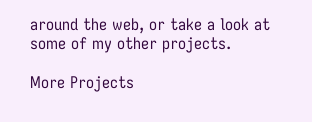around the web, or take a look at some of my other projects.

More Projects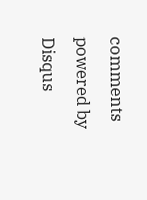comments powered by Disqus